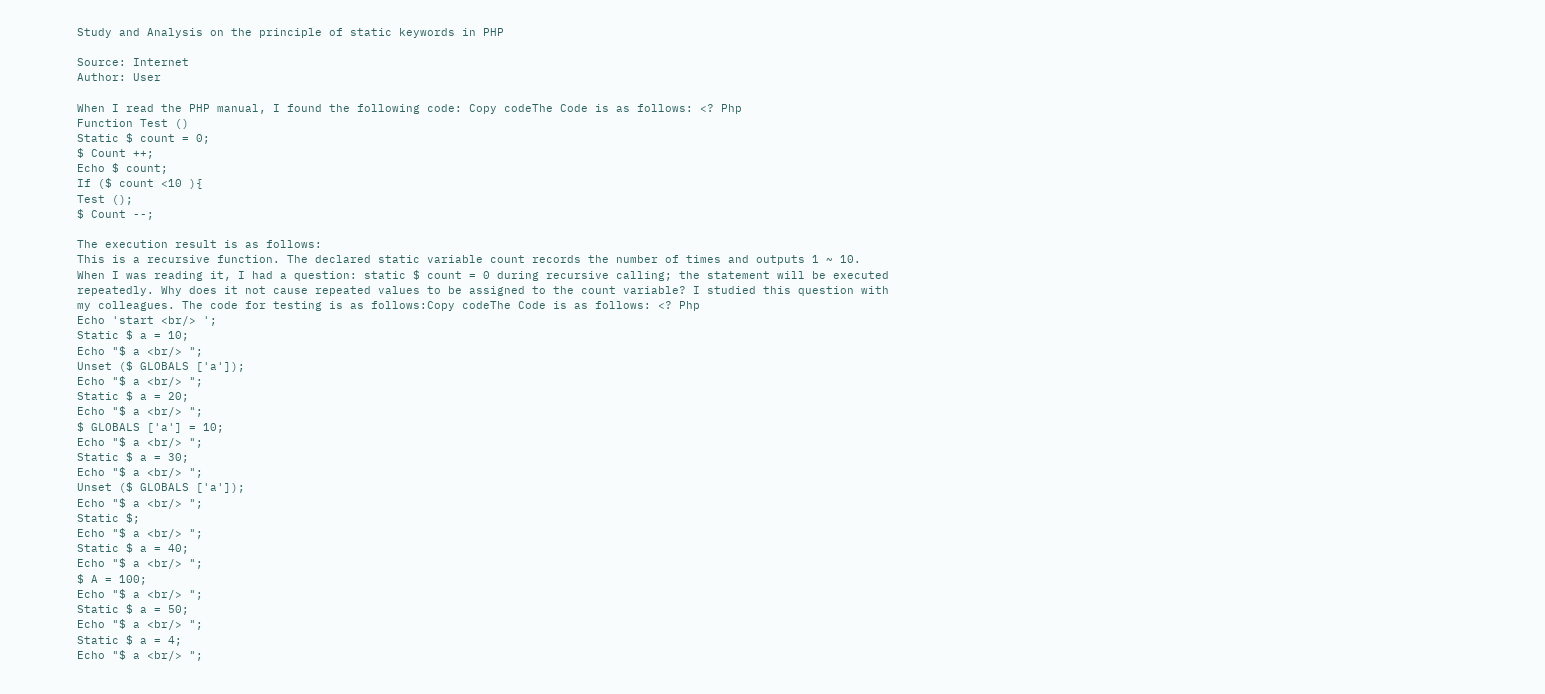Study and Analysis on the principle of static keywords in PHP

Source: Internet
Author: User

When I read the PHP manual, I found the following code: Copy codeThe Code is as follows: <? Php
Function Test ()
Static $ count = 0;
$ Count ++;
Echo $ count;
If ($ count <10 ){
Test ();
$ Count --;

The execution result is as follows:
This is a recursive function. The declared static variable count records the number of times and outputs 1 ~ 10.
When I was reading it, I had a question: static $ count = 0 during recursive calling; the statement will be executed repeatedly. Why does it not cause repeated values to be assigned to the count variable? I studied this question with my colleagues. The code for testing is as follows:Copy codeThe Code is as follows: <? Php
Echo 'start <br/> ';
Static $ a = 10;
Echo "$ a <br/> ";
Unset ($ GLOBALS ['a']);
Echo "$ a <br/> ";
Static $ a = 20;
Echo "$ a <br/> ";
$ GLOBALS ['a'] = 10;
Echo "$ a <br/> ";
Static $ a = 30;
Echo "$ a <br/> ";
Unset ($ GLOBALS ['a']);
Echo "$ a <br/> ";
Static $;
Echo "$ a <br/> ";
Static $ a = 40;
Echo "$ a <br/> ";
$ A = 100;
Echo "$ a <br/> ";
Static $ a = 50;
Echo "$ a <br/> ";
Static $ a = 4;
Echo "$ a <br/> ";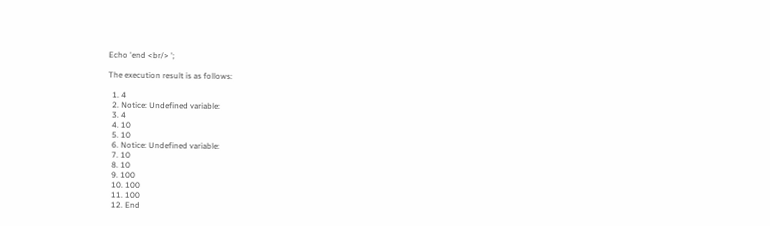Echo 'end <br/> ';

The execution result is as follows:

  1. 4
  2. Notice: Undefined variable:
  3. 4
  4. 10
  5. 10
  6. Notice: Undefined variable:
  7. 10
  8. 10
  9. 100
  10. 100
  11. 100
  12. End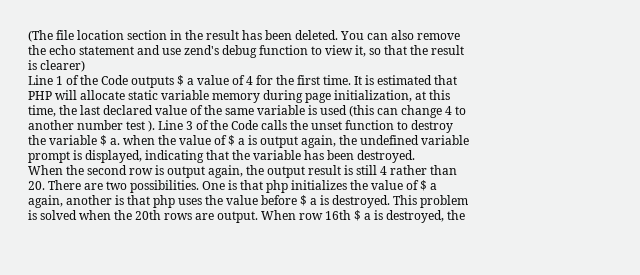(The file location section in the result has been deleted. You can also remove the echo statement and use zend's debug function to view it, so that the result is clearer)
Line 1 of the Code outputs $ a value of 4 for the first time. It is estimated that PHP will allocate static variable memory during page initialization, at this time, the last declared value of the same variable is used (this can change 4 to another number test ). Line 3 of the Code calls the unset function to destroy the variable $ a. when the value of $ a is output again, the undefined variable prompt is displayed, indicating that the variable has been destroyed.
When the second row is output again, the output result is still 4 rather than 20. There are two possibilities. One is that php initializes the value of $ a again, another is that php uses the value before $ a is destroyed. This problem is solved when the 20th rows are output. When row 16th $ a is destroyed, the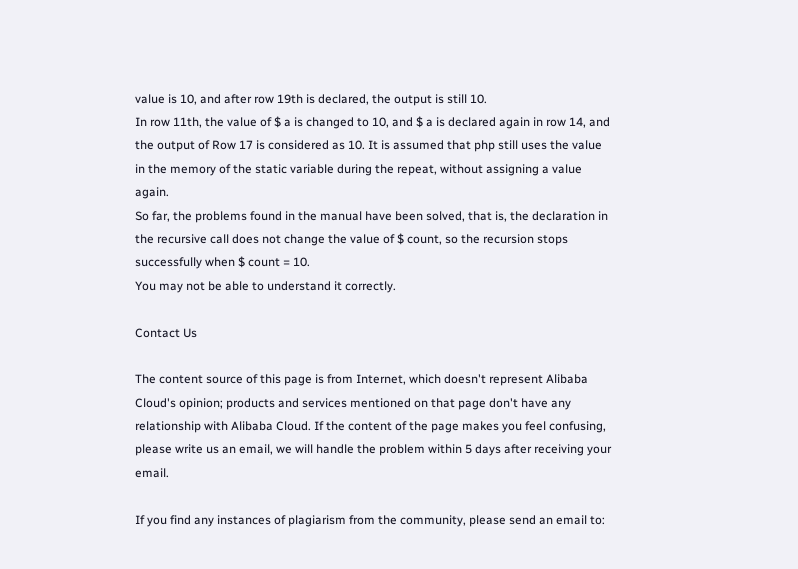value is 10, and after row 19th is declared, the output is still 10.
In row 11th, the value of $ a is changed to 10, and $ a is declared again in row 14, and the output of Row 17 is considered as 10. It is assumed that php still uses the value in the memory of the static variable during the repeat, without assigning a value again.
So far, the problems found in the manual have been solved, that is, the declaration in the recursive call does not change the value of $ count, so the recursion stops successfully when $ count = 10.
You may not be able to understand it correctly.

Contact Us

The content source of this page is from Internet, which doesn't represent Alibaba Cloud's opinion; products and services mentioned on that page don't have any relationship with Alibaba Cloud. If the content of the page makes you feel confusing, please write us an email, we will handle the problem within 5 days after receiving your email.

If you find any instances of plagiarism from the community, please send an email to: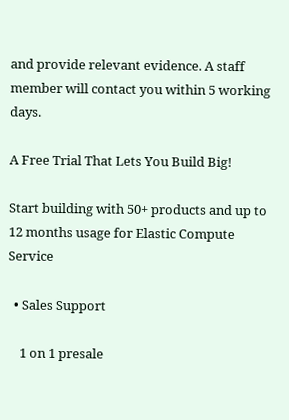and provide relevant evidence. A staff member will contact you within 5 working days.

A Free Trial That Lets You Build Big!

Start building with 50+ products and up to 12 months usage for Elastic Compute Service

  • Sales Support

    1 on 1 presale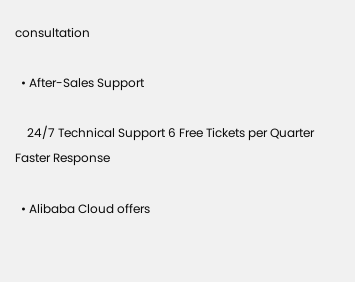consultation

  • After-Sales Support

    24/7 Technical Support 6 Free Tickets per Quarter Faster Response

  • Alibaba Cloud offers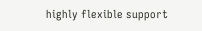highly flexible support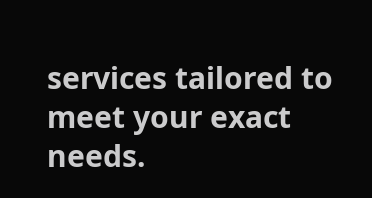services tailored to meet your exact needs.